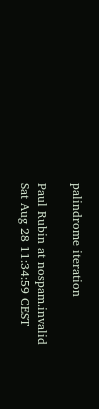palindrome iteration

Paul Rubin at nospam.invalid
Sat Aug 28 11:34:59 CEST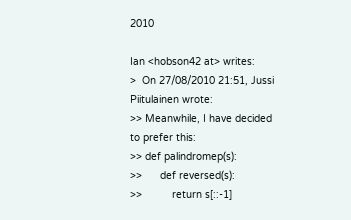2010

Ian <hobson42 at> writes:
>  On 27/08/2010 21:51, Jussi Piitulainen wrote:
>> Meanwhile, I have decided to prefer this:
>> def palindromep(s):
>>      def reversed(s):
>>          return s[::-1]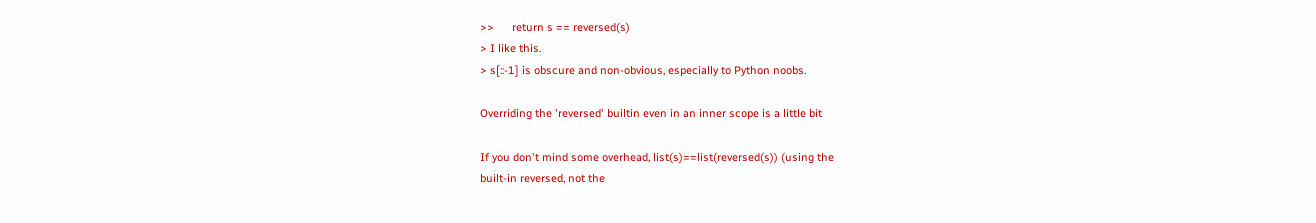>>      return s == reversed(s)
> I like this.
> s[::-1] is obscure and non-obvious, especially to Python noobs.

Overriding the 'reversed' builtin even in an inner scope is a little bit

If you don't mind some overhead, list(s)==list(reversed(s)) (using the
built-in reversed, not the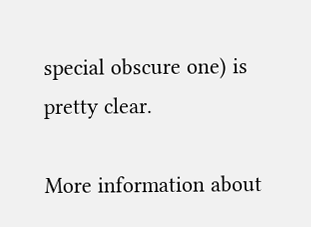special obscure one) is pretty clear.

More information about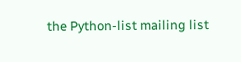the Python-list mailing list